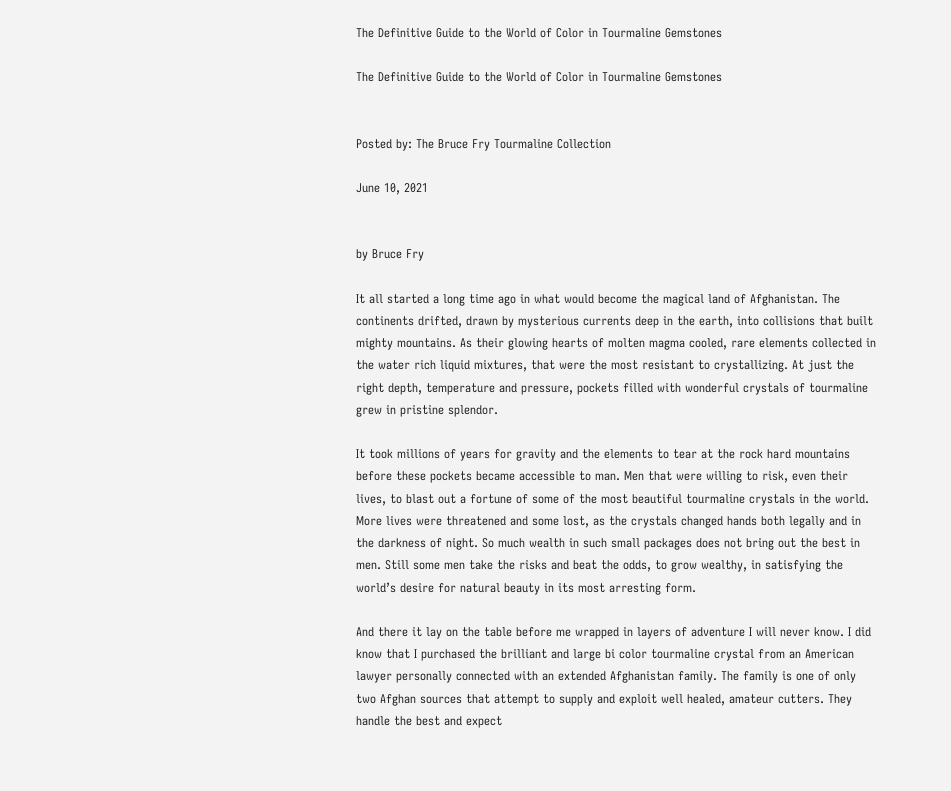The Definitive Guide to the World of Color in Tourmaline Gemstones

The Definitive Guide to the World of Color in Tourmaline Gemstones


Posted by: The Bruce Fry Tourmaline Collection

June 10, 2021


by Bruce Fry

It all started a long time ago in what would become the magical land of Afghanistan. The continents drifted, drawn by mysterious currents deep in the earth, into collisions that built mighty mountains. As their glowing hearts of molten magma cooled, rare elements collected in the water rich liquid mixtures, that were the most resistant to crystallizing. At just the right depth, temperature and pressure, pockets filled with wonderful crystals of tourmaline grew in pristine splendor.

It took millions of years for gravity and the elements to tear at the rock hard mountains before these pockets became accessible to man. Men that were willing to risk, even their lives, to blast out a fortune of some of the most beautiful tourmaline crystals in the world. More lives were threatened and some lost, as the crystals changed hands both legally and in the darkness of night. So much wealth in such small packages does not bring out the best in men. Still some men take the risks and beat the odds, to grow wealthy, in satisfying the world’s desire for natural beauty in its most arresting form.

And there it lay on the table before me wrapped in layers of adventure I will never know. I did know that I purchased the brilliant and large bi color tourmaline crystal from an American lawyer personally connected with an extended Afghanistan family. The family is one of only two Afghan sources that attempt to supply and exploit well healed, amateur cutters. They handle the best and expect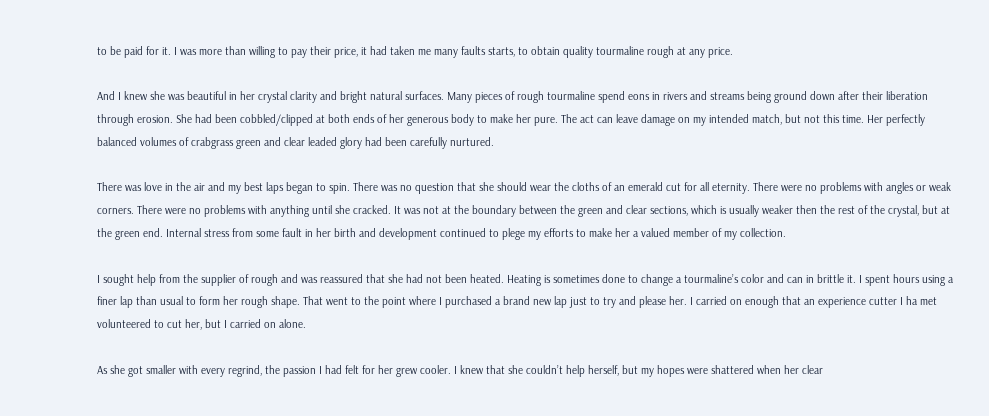to be paid for it. I was more than willing to pay their price, it had taken me many faults starts, to obtain quality tourmaline rough at any price.

And I knew she was beautiful in her crystal clarity and bright natural surfaces. Many pieces of rough tourmaline spend eons in rivers and streams being ground down after their liberation through erosion. She had been cobbled/clipped at both ends of her generous body to make her pure. The act can leave damage on my intended match, but not this time. Her perfectly balanced volumes of crabgrass green and clear leaded glory had been carefully nurtured.

There was love in the air and my best laps began to spin. There was no question that she should wear the cloths of an emerald cut for all eternity. There were no problems with angles or weak corners. There were no problems with anything until she cracked. It was not at the boundary between the green and clear sections, which is usually weaker then the rest of the crystal, but at the green end. Internal stress from some fault in her birth and development continued to plege my efforts to make her a valued member of my collection.

I sought help from the supplier of rough and was reassured that she had not been heated. Heating is sometimes done to change a tourmaline’s color and can in brittle it. I spent hours using a finer lap than usual to form her rough shape. That went to the point where I purchased a brand new lap just to try and please her. I carried on enough that an experience cutter I ha met volunteered to cut her, but I carried on alone.

As she got smaller with every regrind, the passion I had felt for her grew cooler. I knew that she couldn’t help herself, but my hopes were shattered when her clear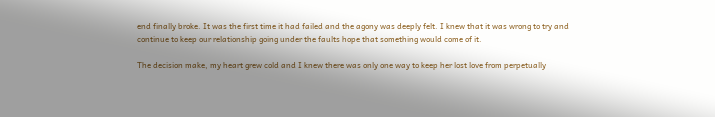end finally broke. It was the first time it had failed and the agony was deeply felt. I knew that it was wrong to try and continue to keep our relationship going under the faults hope that something would come of it.

The decision make, my heart grew cold and I knew there was only one way to keep her lost love from perpetually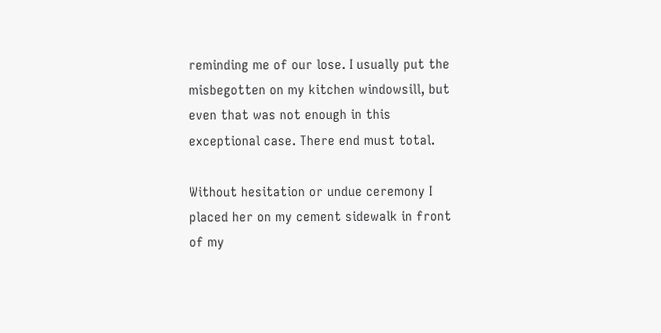reminding me of our lose. I usually put the misbegotten on my kitchen windowsill, but even that was not enough in this exceptional case. There end must total.

Without hesitation or undue ceremony I placed her on my cement sidewalk in front of my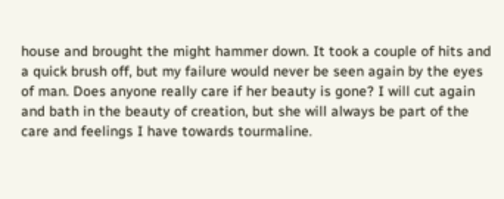house and brought the might hammer down. It took a couple of hits and a quick brush off, but my failure would never be seen again by the eyes of man. Does anyone really care if her beauty is gone? I will cut again and bath in the beauty of creation, but she will always be part of the care and feelings I have towards tourmaline.